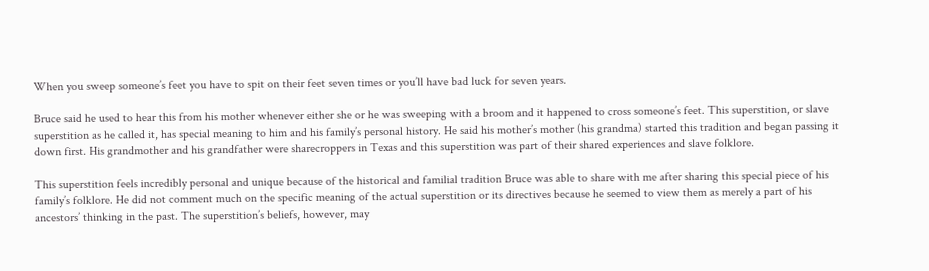When you sweep someone’s feet you have to spit on their feet seven times or you’ll have bad luck for seven years.

Bruce said he used to hear this from his mother whenever either she or he was sweeping with a broom and it happened to cross someone’s feet. This superstition, or slave superstition as he called it, has special meaning to him and his family’s personal history. He said his mother’s mother (his grandma) started this tradition and began passing it down first. His grandmother and his grandfather were sharecroppers in Texas and this superstition was part of their shared experiences and slave folklore.

This superstition feels incredibly personal and unique because of the historical and familial tradition Bruce was able to share with me after sharing this special piece of his family’s folklore. He did not comment much on the specific meaning of the actual superstition or its directives because he seemed to view them as merely a part of his ancestors’ thinking in the past. The superstition’s beliefs, however, may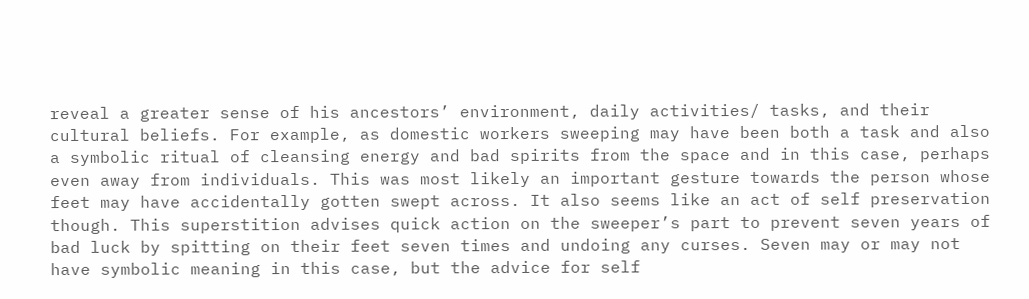reveal a greater sense of his ancestors’ environment, daily activities/ tasks, and their cultural beliefs. For example, as domestic workers sweeping may have been both a task and also a symbolic ritual of cleansing energy and bad spirits from the space and in this case, perhaps even away from individuals. This was most likely an important gesture towards the person whose feet may have accidentally gotten swept across. It also seems like an act of self preservation though. This superstition advises quick action on the sweeper’s part to prevent seven years of bad luck by spitting on their feet seven times and undoing any curses. Seven may or may not have symbolic meaning in this case, but the advice for self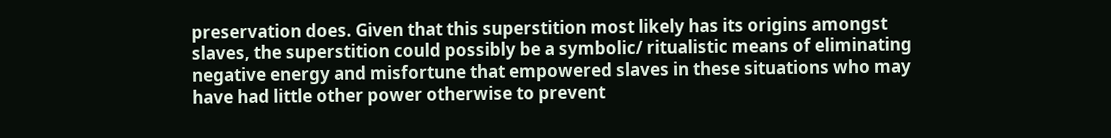preservation does. Given that this superstition most likely has its origins amongst slaves, the superstition could possibly be a symbolic/ ritualistic means of eliminating negative energy and misfortune that empowered slaves in these situations who may have had little other power otherwise to prevent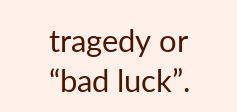tragedy or “bad luck”.